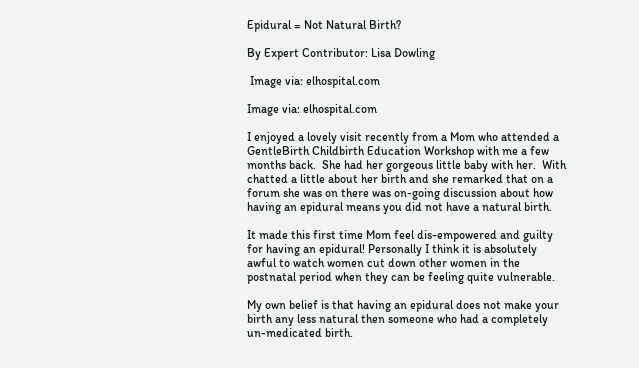Epidural = Not Natural Birth?

By Expert Contributor: Lisa Dowling

 Image via: elhospital.com

Image via: elhospital.com

I enjoyed a lovely visit recently from a Mom who attended a GentleBirth Childbirth Education Workshop with me a few months back.  She had her gorgeous little baby with her.  With chatted a little about her birth and she remarked that on a forum she was on there was on-going discussion about how having an epidural means you did not have a natural birth.

It made this first time Mom feel dis-empowered and guilty for having an epidural! Personally I think it is absolutely awful to watch women cut down other women in the postnatal period when they can be feeling quite vulnerable.

My own belief is that having an epidural does not make your birth any less natural then someone who had a completely un-medicated birth.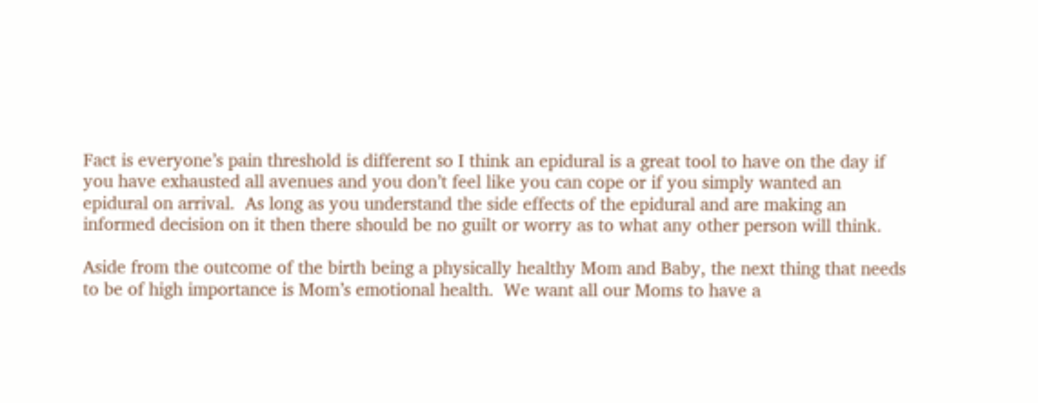Fact is everyone’s pain threshold is different so I think an epidural is a great tool to have on the day if you have exhausted all avenues and you don’t feel like you can cope or if you simply wanted an epidural on arrival.  As long as you understand the side effects of the epidural and are making an informed decision on it then there should be no guilt or worry as to what any other person will think.

Aside from the outcome of the birth being a physically healthy Mom and Baby, the next thing that needs to be of high importance is Mom’s emotional health.  We want all our Moms to have a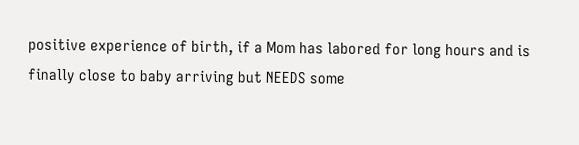positive experience of birth, if a Mom has labored for long hours and is finally close to baby arriving but NEEDS some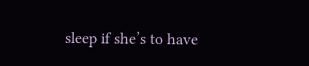sleep if she’s to have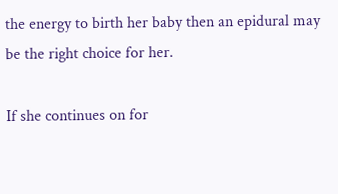the energy to birth her baby then an epidural may be the right choice for her.

If she continues on for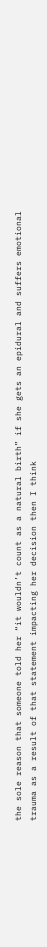the sole reason that someone told her “it wouldn’t count as a natural birth” if she gets an epidural and suffers emotional trauma as a result of that statement impacting her decision then I think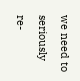we need to seriously re-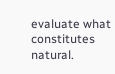evaluate what constitutes natural.